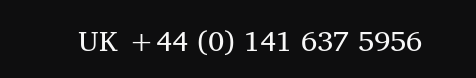UK +44 (0) 141 637 5956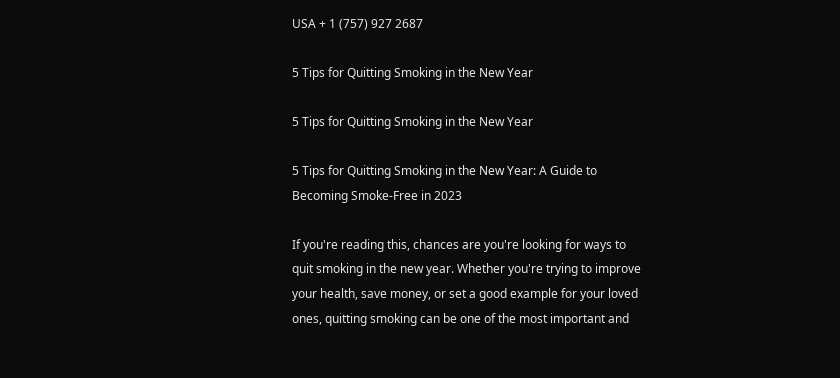USA + 1 (757) 927 2687

5 Tips for Quitting Smoking in the New Year

5 Tips for Quitting Smoking in the New Year

5 Tips for Quitting Smoking in the New Year: A Guide to Becoming Smoke-Free in 2023

If you're reading this, chances are you're looking for ways to quit smoking in the new year. Whether you're trying to improve your health, save money, or set a good example for your loved ones, quitting smoking can be one of the most important and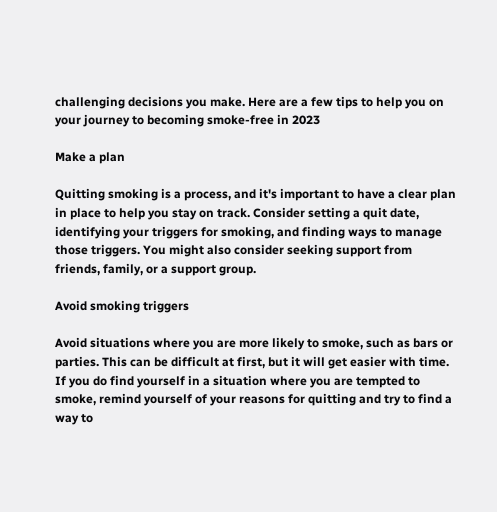challenging decisions you make. Here are a few tips to help you on your journey to becoming smoke-free in 2023

Make a plan

Quitting smoking is a process, and it's important to have a clear plan in place to help you stay on track. Consider setting a quit date, identifying your triggers for smoking, and finding ways to manage those triggers. You might also consider seeking support from friends, family, or a support group.

Avoid smoking triggers

Avoid situations where you are more likely to smoke, such as bars or parties. This can be difficult at first, but it will get easier with time. If you do find yourself in a situation where you are tempted to smoke, remind yourself of your reasons for quitting and try to find a way to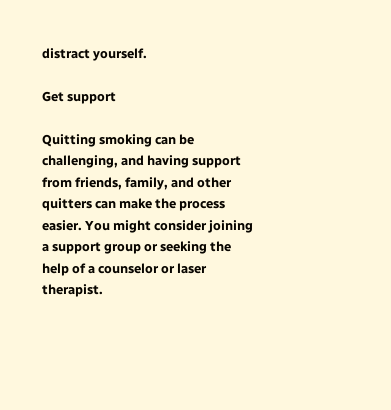distract yourself.

Get support

Quitting smoking can be challenging, and having support from friends, family, and other quitters can make the process easier. You might consider joining a support group or seeking the help of a counselor or laser therapist.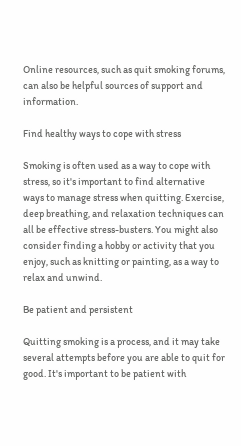Online resources, such as quit smoking forums, can also be helpful sources of support and information.

Find healthy ways to cope with stress

Smoking is often used as a way to cope with stress, so it's important to find alternative ways to manage stress when quitting. Exercise, deep breathing, and relaxation techniques can all be effective stress-busters. You might also consider finding a hobby or activity that you enjoy, such as knitting or painting, as a way to relax and unwind.

Be patient and persistent

Quitting smoking is a process, and it may take several attempts before you are able to quit for good. It's important to be patient with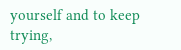yourself and to keep trying,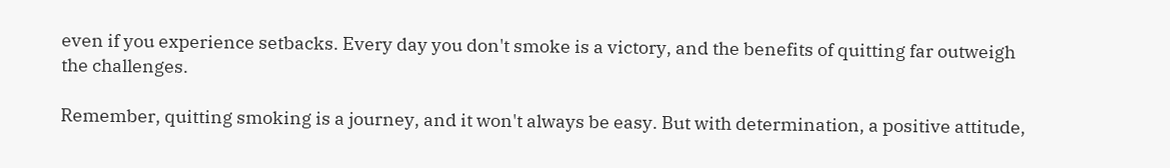even if you experience setbacks. Every day you don't smoke is a victory, and the benefits of quitting far outweigh the challenges.

Remember, quitting smoking is a journey, and it won't always be easy. But with determination, a positive attitude,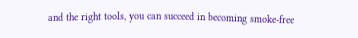and the right tools, you can succeed in becoming smoke-free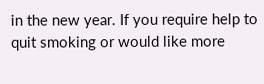in the new year. If you require help to quit smoking or would like more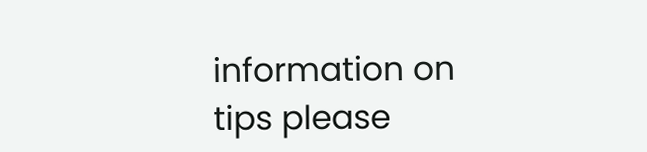information on tips please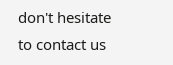don't hesitate to contact us